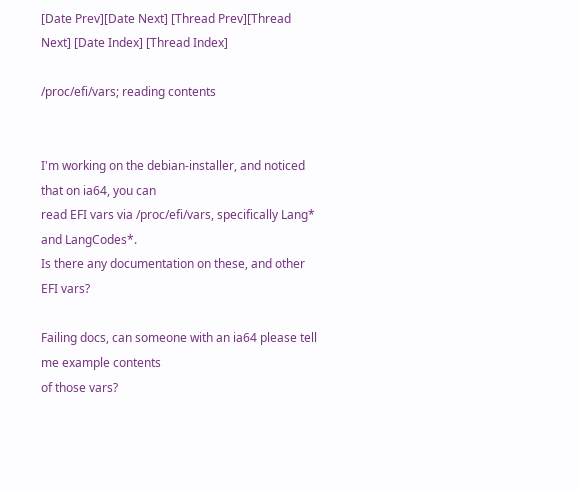[Date Prev][Date Next] [Thread Prev][Thread Next] [Date Index] [Thread Index]

/proc/efi/vars; reading contents


I'm working on the debian-installer, and noticed that on ia64, you can
read EFI vars via /proc/efi/vars, specifically Lang* and LangCodes*.
Is there any documentation on these, and other EFI vars?

Failing docs, can someone with an ia64 please tell me example contents
of those vars?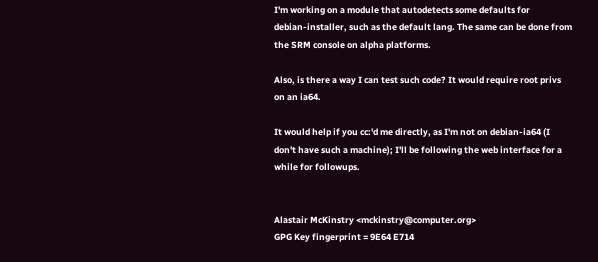I'm working on a module that autodetects some defaults for
debian-installer, such as the default lang. The same can be done from
the SRM console on alpha platforms.

Also, is there a way I can test such code? It would require root privs
on an ia64.

It would help if you cc:'d me directly, as I'm not on debian-ia64 (I
don't have such a machine); I'll be following the web interface for a
while for followups.


Alastair McKinstry <mckinstry@computer.org>
GPG Key fingerprint = 9E64 E714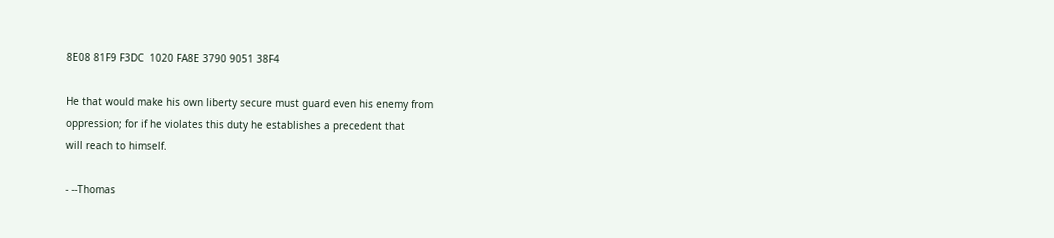8E08 81F9 F3DC  1020 FA8E 3790 9051 38F4

He that would make his own liberty secure must guard even his enemy from
oppression; for if he violates this duty he establishes a precedent that
will reach to himself.

- --Thomas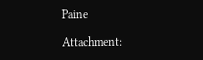Paine

Attachment: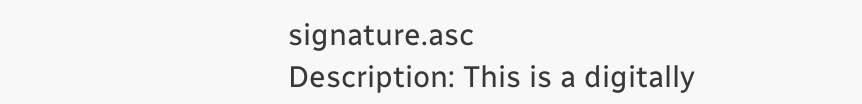signature.asc
Description: This is a digitally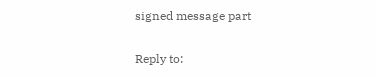signed message part

Reply to: